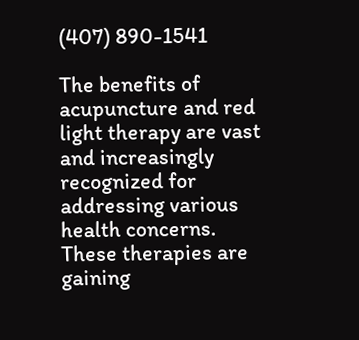(407) 890-1541

The benefits of acupuncture and red light therapy are vast and increasingly recognized for addressing various health concerns. These therapies are gaining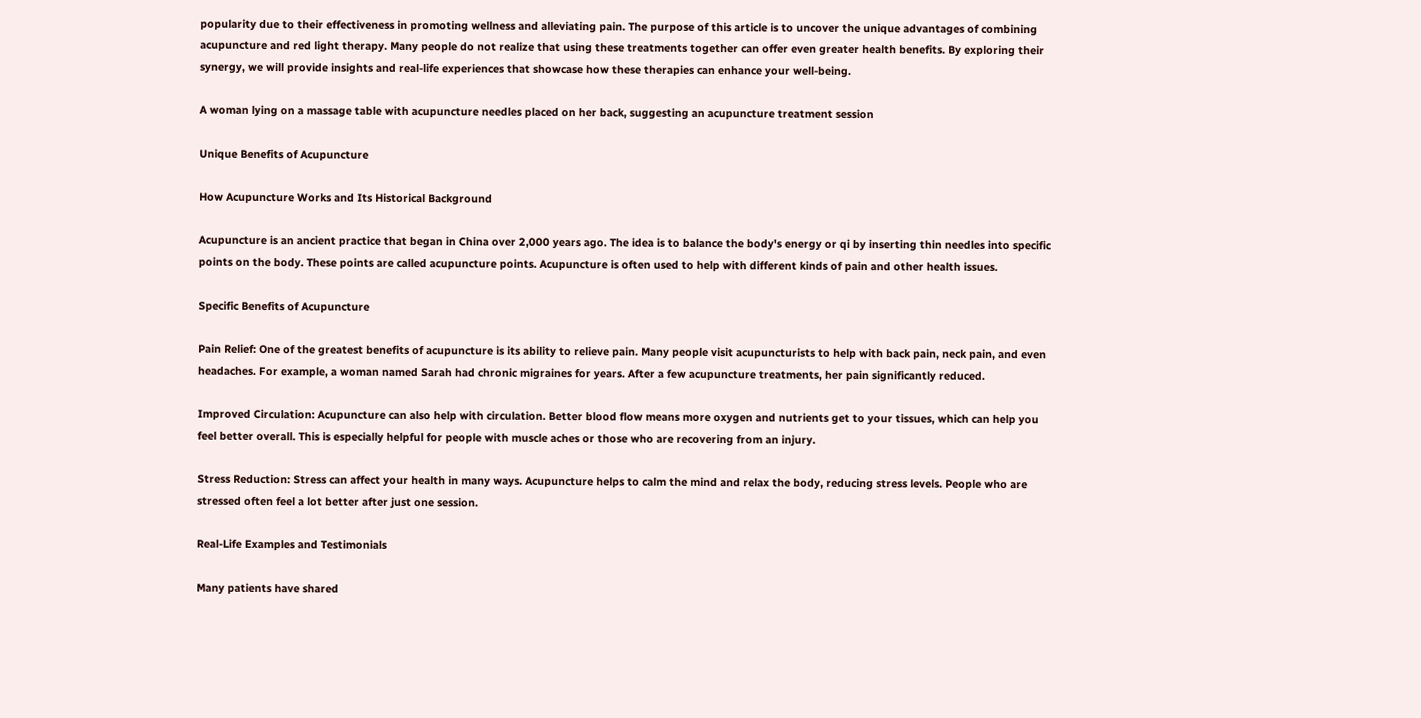popularity due to their effectiveness in promoting wellness and alleviating pain. The purpose of this article is to uncover the unique advantages of combining acupuncture and red light therapy. Many people do not realize that using these treatments together can offer even greater health benefits. By exploring their synergy, we will provide insights and real-life experiences that showcase how these therapies can enhance your well-being.

A woman lying on a massage table with acupuncture needles placed on her back, suggesting an acupuncture treatment session

Unique Benefits of Acupuncture

How Acupuncture Works and Its Historical Background

Acupuncture is an ancient practice that began in China over 2,000 years ago. The idea is to balance the body's energy or qi by inserting thin needles into specific points on the body. These points are called acupuncture points. Acupuncture is often used to help with different kinds of pain and other health issues.

Specific Benefits of Acupuncture

Pain Relief: One of the greatest benefits of acupuncture is its ability to relieve pain. Many people visit acupuncturists to help with back pain, neck pain, and even headaches. For example, a woman named Sarah had chronic migraines for years. After a few acupuncture treatments, her pain significantly reduced.

Improved Circulation: Acupuncture can also help with circulation. Better blood flow means more oxygen and nutrients get to your tissues, which can help you feel better overall. This is especially helpful for people with muscle aches or those who are recovering from an injury.

Stress Reduction: Stress can affect your health in many ways. Acupuncture helps to calm the mind and relax the body, reducing stress levels. People who are stressed often feel a lot better after just one session.

Real-Life Examples and Testimonials

Many patients have shared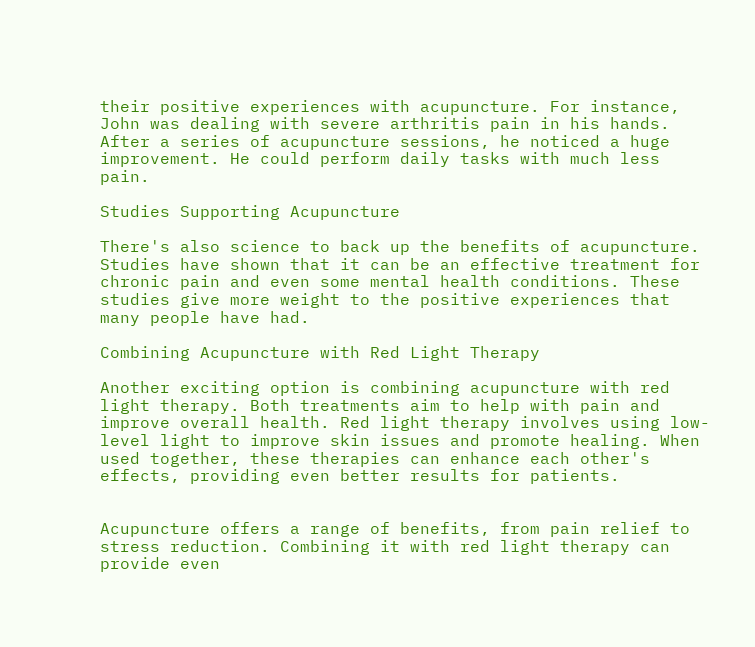their positive experiences with acupuncture. For instance, John was dealing with severe arthritis pain in his hands. After a series of acupuncture sessions, he noticed a huge improvement. He could perform daily tasks with much less pain.

Studies Supporting Acupuncture

There's also science to back up the benefits of acupuncture. Studies have shown that it can be an effective treatment for chronic pain and even some mental health conditions. These studies give more weight to the positive experiences that many people have had.

Combining Acupuncture with Red Light Therapy

Another exciting option is combining acupuncture with red light therapy. Both treatments aim to help with pain and improve overall health. Red light therapy involves using low-level light to improve skin issues and promote healing. When used together, these therapies can enhance each other's effects, providing even better results for patients.


Acupuncture offers a range of benefits, from pain relief to stress reduction. Combining it with red light therapy can provide even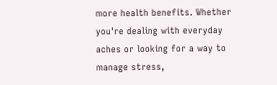more health benefits. Whether you're dealing with everyday aches or looking for a way to manage stress,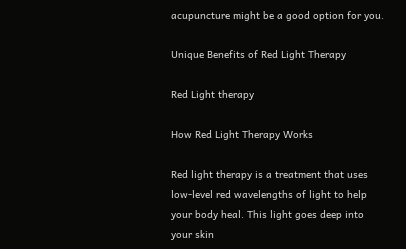acupuncture might be a good option for you.

Unique Benefits of Red Light Therapy

Red Light therapy

How Red Light Therapy Works

Red light therapy is a treatment that uses low-level red wavelengths of light to help your body heal. This light goes deep into your skin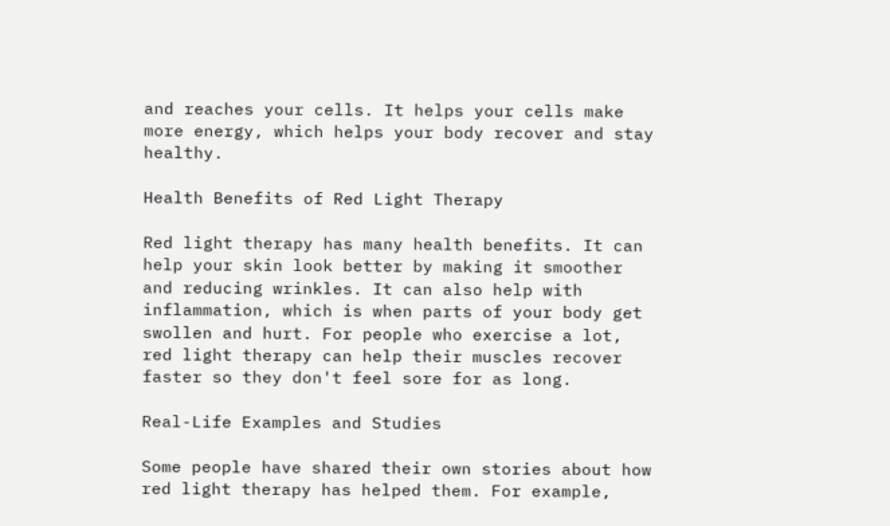and reaches your cells. It helps your cells make more energy, which helps your body recover and stay healthy.

Health Benefits of Red Light Therapy

Red light therapy has many health benefits. It can help your skin look better by making it smoother and reducing wrinkles. It can also help with inflammation, which is when parts of your body get swollen and hurt. For people who exercise a lot, red light therapy can help their muscles recover faster so they don't feel sore for as long.

Real-Life Examples and Studies

Some people have shared their own stories about how red light therapy has helped them. For example,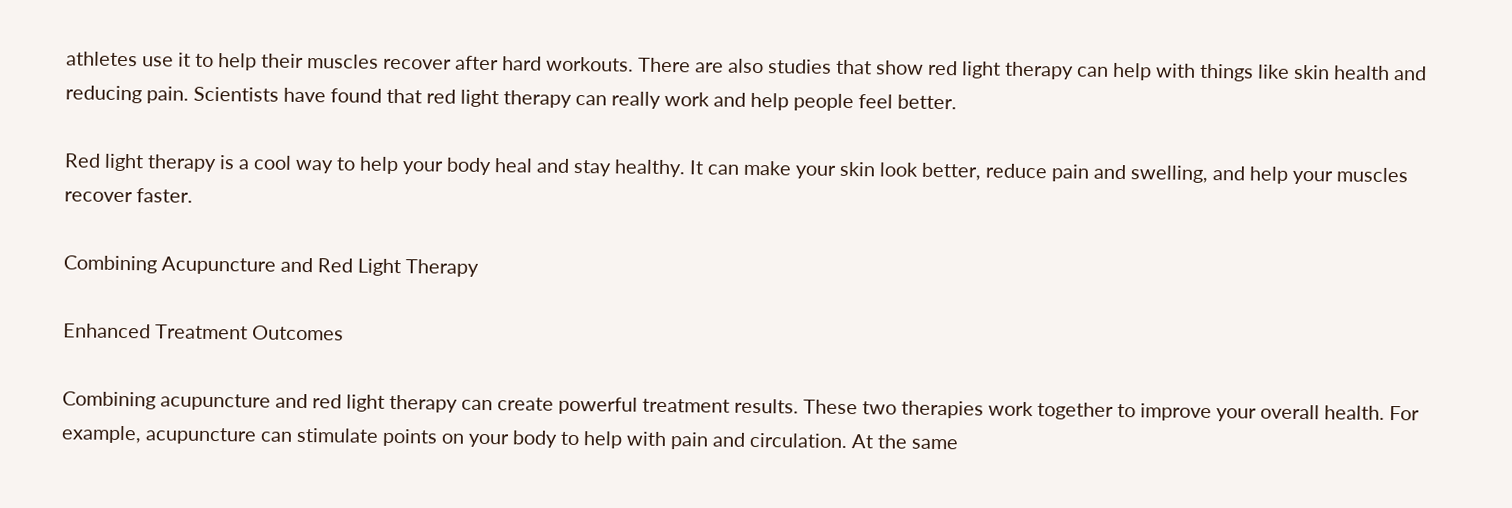athletes use it to help their muscles recover after hard workouts. There are also studies that show red light therapy can help with things like skin health and reducing pain. Scientists have found that red light therapy can really work and help people feel better.

Red light therapy is a cool way to help your body heal and stay healthy. It can make your skin look better, reduce pain and swelling, and help your muscles recover faster.

Combining Acupuncture and Red Light Therapy

Enhanced Treatment Outcomes

Combining acupuncture and red light therapy can create powerful treatment results. These two therapies work together to improve your overall health. For example, acupuncture can stimulate points on your body to help with pain and circulation. At the same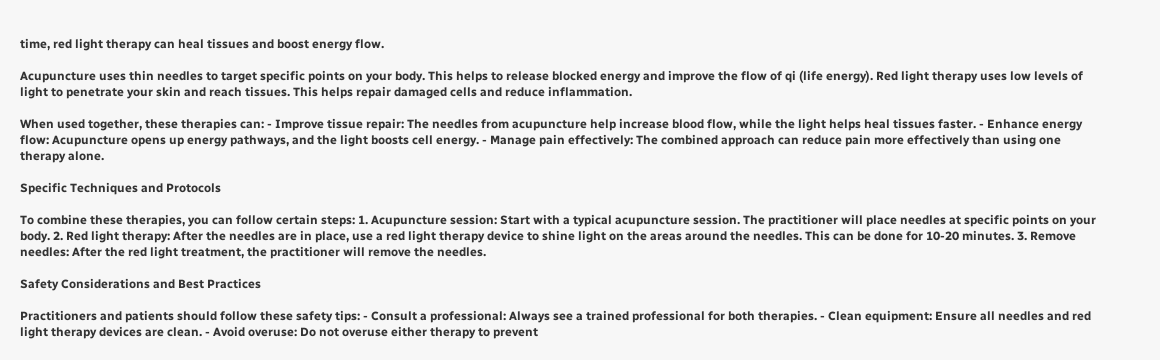time, red light therapy can heal tissues and boost energy flow.

Acupuncture uses thin needles to target specific points on your body. This helps to release blocked energy and improve the flow of qi (life energy). Red light therapy uses low levels of light to penetrate your skin and reach tissues. This helps repair damaged cells and reduce inflammation.

When used together, these therapies can: - Improve tissue repair: The needles from acupuncture help increase blood flow, while the light helps heal tissues faster. - Enhance energy flow: Acupuncture opens up energy pathways, and the light boosts cell energy. - Manage pain effectively: The combined approach can reduce pain more effectively than using one therapy alone.

Specific Techniques and Protocols

To combine these therapies, you can follow certain steps: 1. Acupuncture session: Start with a typical acupuncture session. The practitioner will place needles at specific points on your body. 2. Red light therapy: After the needles are in place, use a red light therapy device to shine light on the areas around the needles. This can be done for 10-20 minutes. 3. Remove needles: After the red light treatment, the practitioner will remove the needles.

Safety Considerations and Best Practices

Practitioners and patients should follow these safety tips: - Consult a professional: Always see a trained professional for both therapies. - Clean equipment: Ensure all needles and red light therapy devices are clean. - Avoid overuse: Do not overuse either therapy to prevent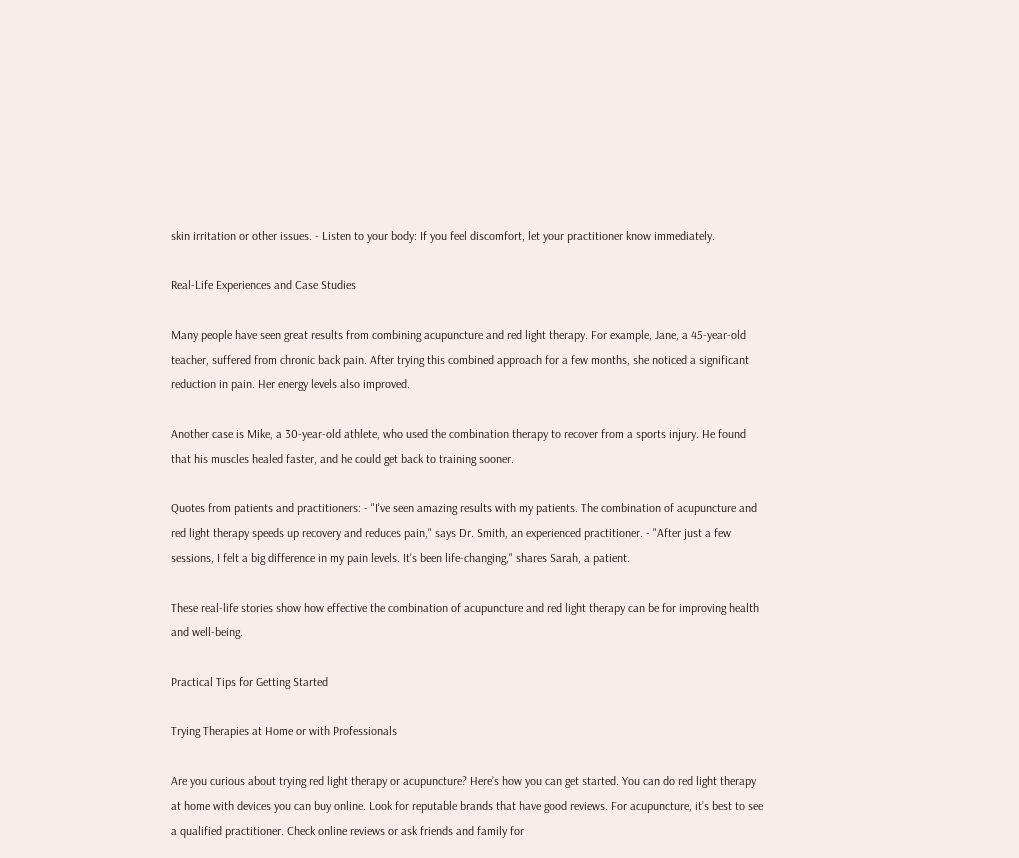skin irritation or other issues. - Listen to your body: If you feel discomfort, let your practitioner know immediately.

Real-Life Experiences and Case Studies

Many people have seen great results from combining acupuncture and red light therapy. For example, Jane, a 45-year-old teacher, suffered from chronic back pain. After trying this combined approach for a few months, she noticed a significant reduction in pain. Her energy levels also improved.

Another case is Mike, a 30-year-old athlete, who used the combination therapy to recover from a sports injury. He found that his muscles healed faster, and he could get back to training sooner.

Quotes from patients and practitioners: - "I've seen amazing results with my patients. The combination of acupuncture and red light therapy speeds up recovery and reduces pain," says Dr. Smith, an experienced practitioner. - "After just a few sessions, I felt a big difference in my pain levels. It's been life-changing," shares Sarah, a patient.

These real-life stories show how effective the combination of acupuncture and red light therapy can be for improving health and well-being.

Practical Tips for Getting Started

Trying Therapies at Home or with Professionals

Are you curious about trying red light therapy or acupuncture? Here’s how you can get started. You can do red light therapy at home with devices you can buy online. Look for reputable brands that have good reviews. For acupuncture, it’s best to see a qualified practitioner. Check online reviews or ask friends and family for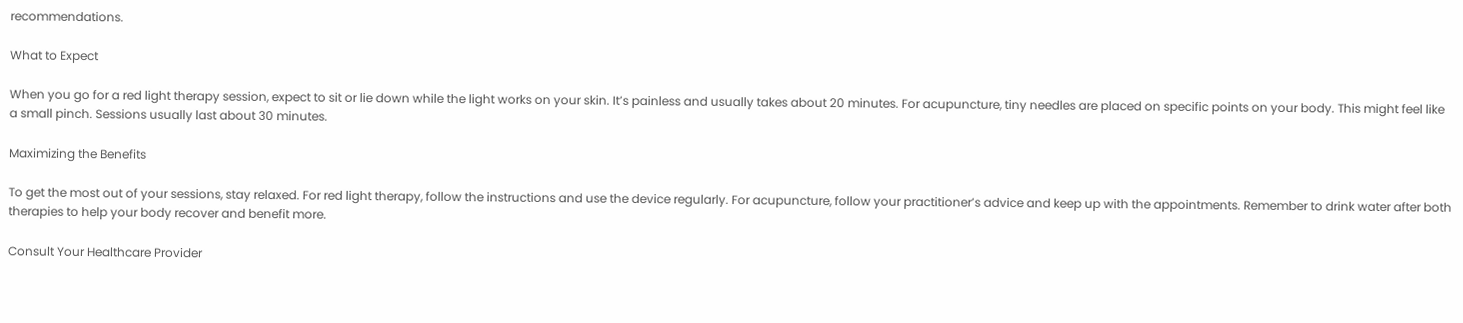recommendations.

What to Expect

When you go for a red light therapy session, expect to sit or lie down while the light works on your skin. It’s painless and usually takes about 20 minutes. For acupuncture, tiny needles are placed on specific points on your body. This might feel like a small pinch. Sessions usually last about 30 minutes.

Maximizing the Benefits

To get the most out of your sessions, stay relaxed. For red light therapy, follow the instructions and use the device regularly. For acupuncture, follow your practitioner’s advice and keep up with the appointments. Remember to drink water after both therapies to help your body recover and benefit more.

Consult Your Healthcare Provider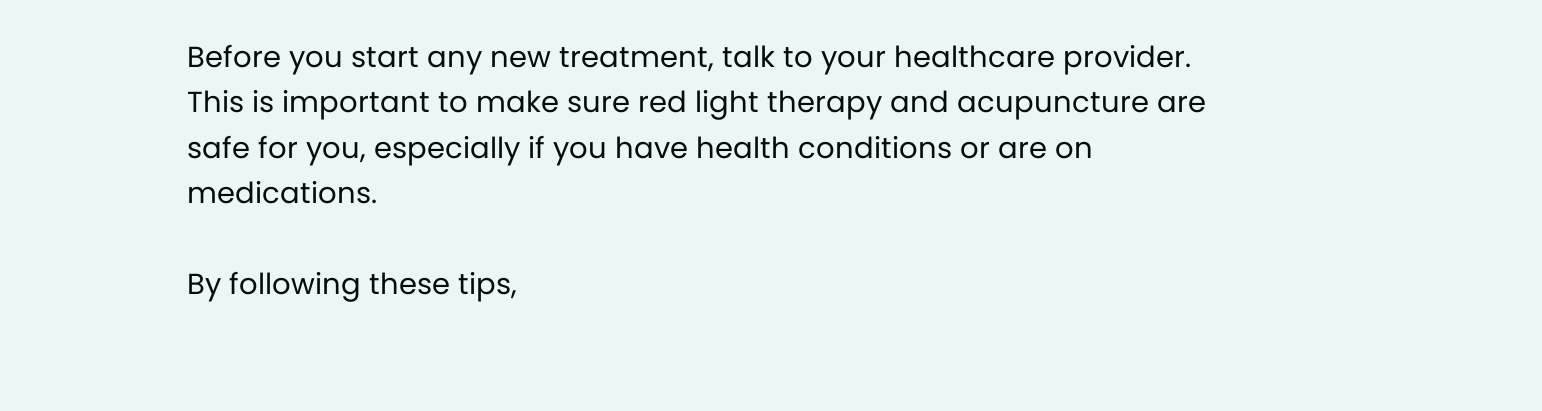Before you start any new treatment, talk to your healthcare provider. This is important to make sure red light therapy and acupuncture are safe for you, especially if you have health conditions or are on medications.

By following these tips,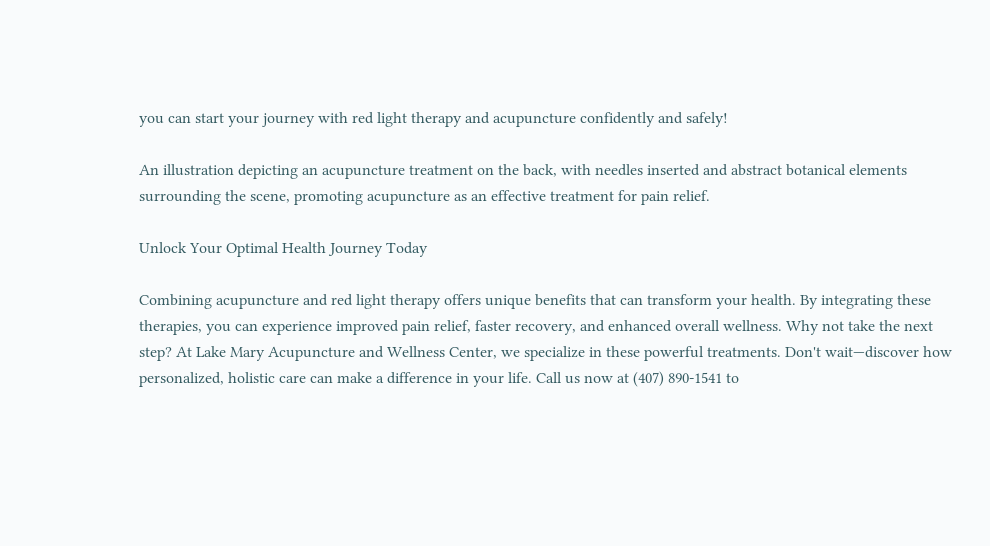you can start your journey with red light therapy and acupuncture confidently and safely!

An illustration depicting an acupuncture treatment on the back, with needles inserted and abstract botanical elements surrounding the scene, promoting acupuncture as an effective treatment for pain relief.

Unlock Your Optimal Health Journey Today

Combining acupuncture and red light therapy offers unique benefits that can transform your health. By integrating these therapies, you can experience improved pain relief, faster recovery, and enhanced overall wellness. Why not take the next step? At Lake Mary Acupuncture and Wellness Center, we specialize in these powerful treatments. Don't wait—discover how personalized, holistic care can make a difference in your life. Call us now at (407) 890-1541 to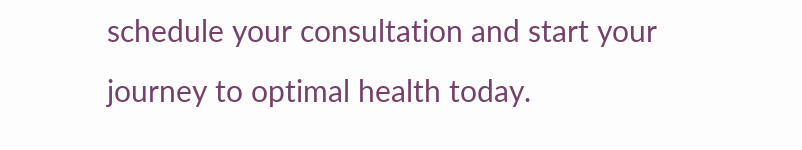schedule your consultation and start your journey to optimal health today.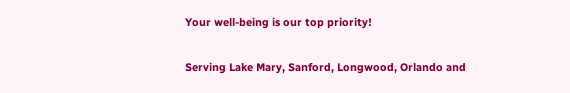Your well-being is our top priority!

Serving Lake Mary, Sanford, Longwood, Orlando and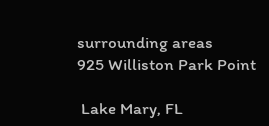surrounding areas
925 Williston Park Point

 Lake Mary, FL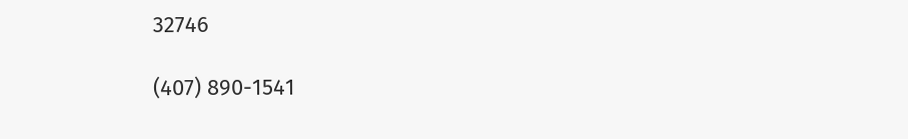32746

(407) 890-1541